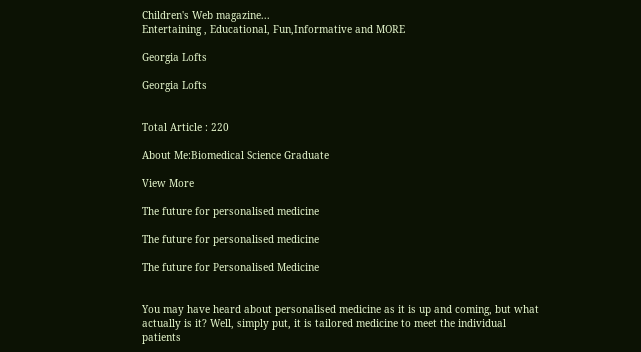Children's Web magazine...
Entertaining , Educational, Fun,Informative and MORE

Georgia Lofts

Georgia Lofts


Total Article : 220

About Me:Biomedical Science Graduate

View More

The future for personalised medicine

The future for personalised medicine

The future for Personalised Medicine


You may have heard about personalised medicine as it is up and coming, but what actually is it? Well, simply put, it is tailored medicine to meet the individual patients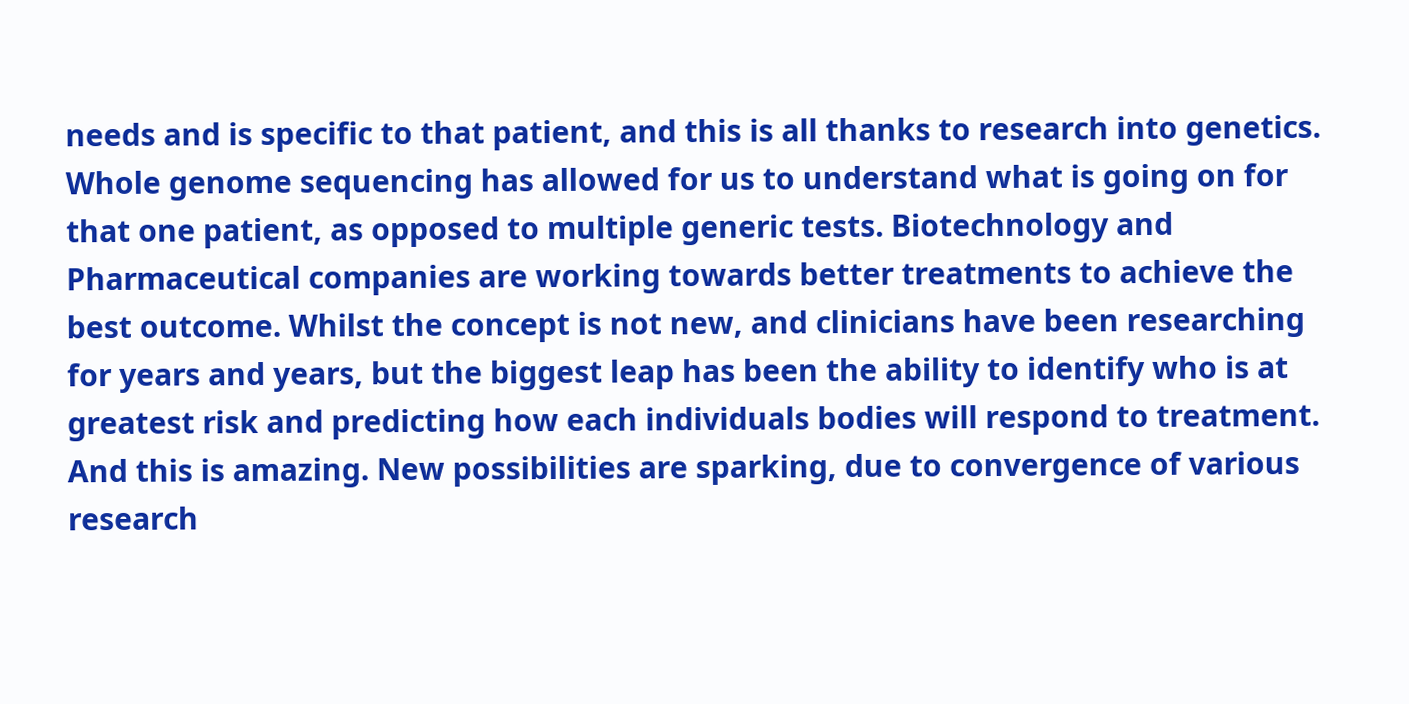needs and is specific to that patient, and this is all thanks to research into genetics. Whole genome sequencing has allowed for us to understand what is going on for that one patient, as opposed to multiple generic tests. Biotechnology and Pharmaceutical companies are working towards better treatments to achieve the best outcome. Whilst the concept is not new, and clinicians have been researching for years and years, but the biggest leap has been the ability to identify who is at greatest risk and predicting how each individuals bodies will respond to treatment. And this is amazing. New possibilities are sparking, due to convergence of various research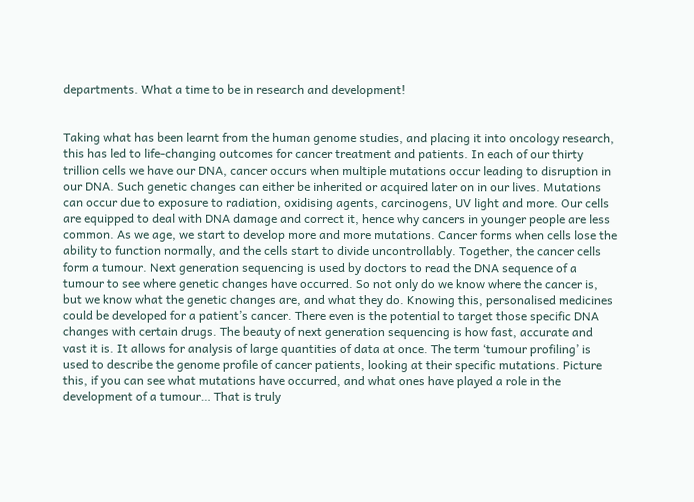departments. What a time to be in research and development!


Taking what has been learnt from the human genome studies, and placing it into oncology research, this has led to life-changing outcomes for cancer treatment and patients. In each of our thirty trillion cells we have our DNA, cancer occurs when multiple mutations occur leading to disruption in our DNA. Such genetic changes can either be inherited or acquired later on in our lives. Mutations can occur due to exposure to radiation, oxidising agents, carcinogens, UV light and more. Our cells are equipped to deal with DNA damage and correct it, hence why cancers in younger people are less common. As we age, we start to develop more and more mutations. Cancer forms when cells lose the ability to function normally, and the cells start to divide uncontrollably. Together, the cancer cells form a tumour. Next generation sequencing is used by doctors to read the DNA sequence of a tumour to see where genetic changes have occurred. So not only do we know where the cancer is, but we know what the genetic changes are, and what they do. Knowing this, personalised medicines could be developed for a patient’s cancer. There even is the potential to target those specific DNA changes with certain drugs. The beauty of next generation sequencing is how fast, accurate and vast it is. It allows for analysis of large quantities of data at once. The term ‘tumour profiling’ is used to describe the genome profile of cancer patients, looking at their specific mutations. Picture this, if you can see what mutations have occurred, and what ones have played a role in the development of a tumour… That is truly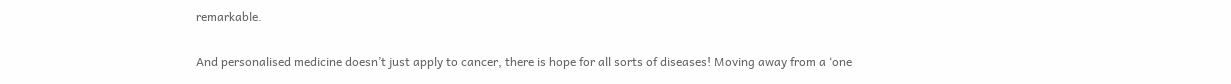remarkable.


And personalised medicine doesn’t just apply to cancer, there is hope for all sorts of diseases! Moving away from a ‘one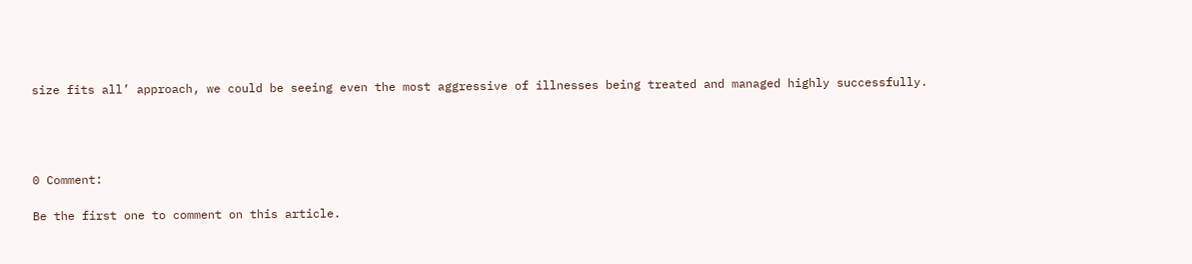size fits all’ approach, we could be seeing even the most aggressive of illnesses being treated and managed highly successfully.




0 Comment:

Be the first one to comment on this article.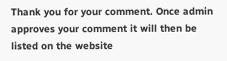Thank you for your comment. Once admin approves your comment it will then be listed on the website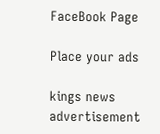FaceBook Page

Place your ads

kings news advertisement